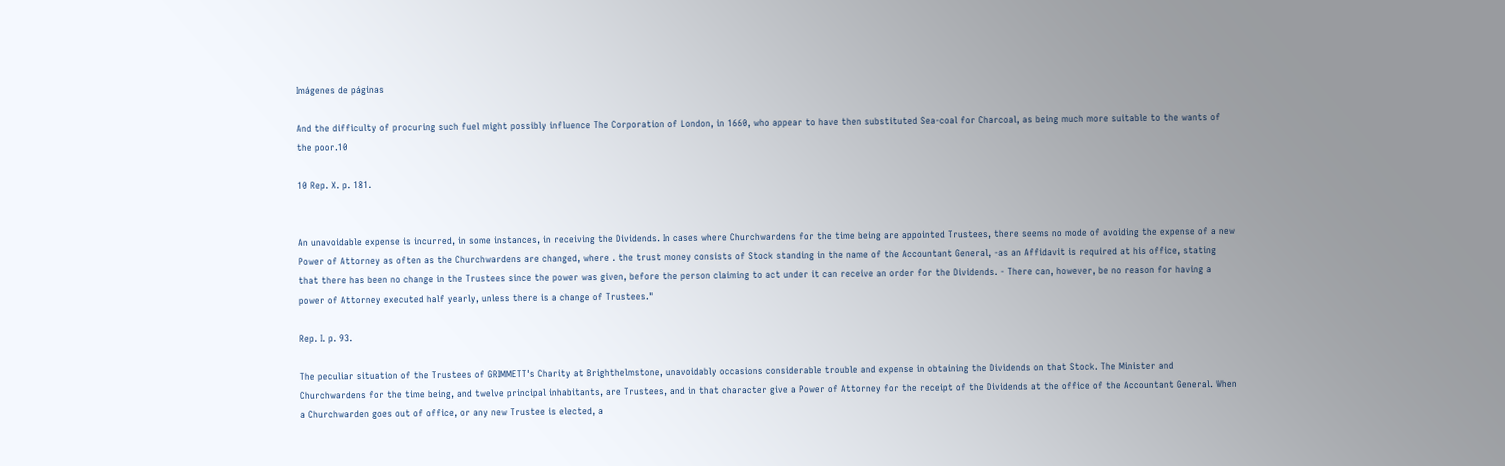Imágenes de páginas

And the difficulty of procuring such fuel might possibly influence The Corporation of London, in 1660, who appear to have then substituted Sea-coal for Charcoal, as being much more suitable to the wants of the poor.10

10 Rep. X. p. 181.


An unavoidable expense is incurred, in some instances, in receiving the Dividends. In cases where Churchwardens for the time being are appointed Trustees, there seems no mode of avoiding the expense of a new Power of Attorney as often as the Churchwardens are changed, where . the trust money consists of Stock standing in the name of the Accountant General, -as an Affidavit is required at his office, stating that there has been no change in the Trustees since the power was given, before the person claiming to act under it can receive an order for the Dividends. - There can, however, be no reason for having a power of Attorney executed half yearly, unless there is a change of Trustees."

Rep. I. p. 93.

The peculiar situation of the Trustees of GRIMMETT's Charity at Brighthelmstone, unavoidably occasions considerable trouble and expense in obtaining the Dividends on that Stock. The Minister and Churchwardens for the time being, and twelve principal inhabitants, are Trustees, and in that character give a Power of Attorney for the receipt of the Dividends at the office of the Accountant General. When a Churchwarden goes out of office, or any new Trustee is elected, a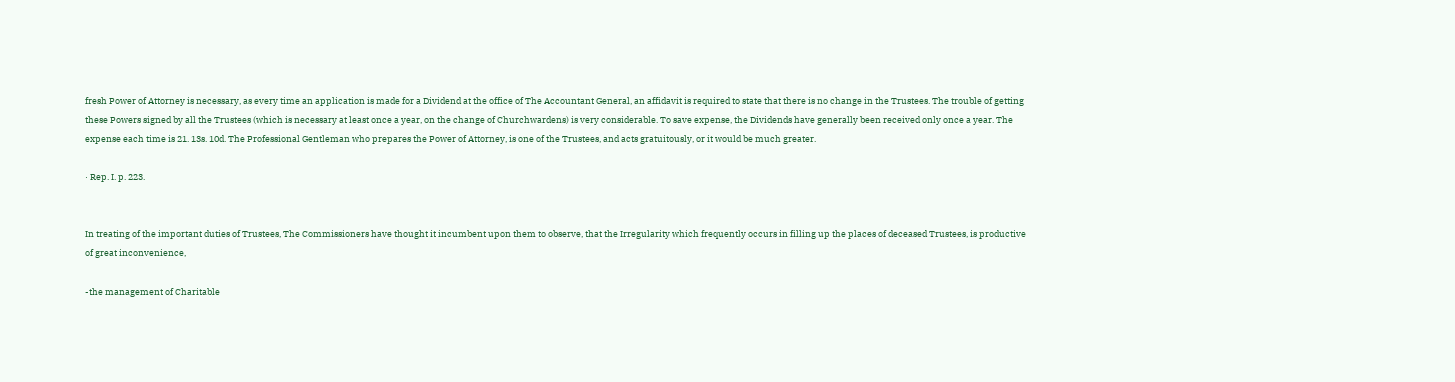fresh Power of Attorney is necessary, as every time an application is made for a Dividend at the office of The Accountant General, an affidavit is required to state that there is no change in the Trustees. The trouble of getting these Powers signed by all the Trustees (which is necessary at least once a year, on the change of Churchwardens) is very considerable. To save expense, the Dividends have generally been received only once a year. The expense each time is 21. 13s. 10d. The Professional Gentleman who prepares the Power of Attorney, is one of the Trustees, and acts gratuitously, or it would be much greater.

· Rep. I. p. 223.


In treating of the important duties of Trustees, The Commissioners have thought it incumbent upon them to observe, that the Irregularity which frequently occurs in filling up the places of deceased Trustees, is productive of great inconvenience,

-the management of Charitable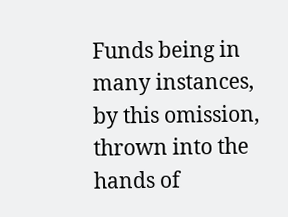Funds being in many instances, by this omission, thrown into the hands of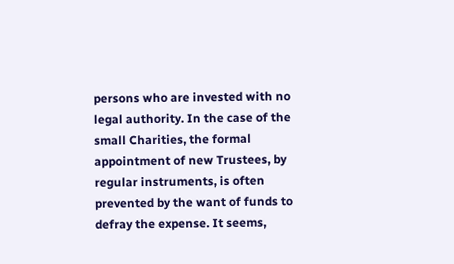persons who are invested with no legal authority. In the case of the small Charities, the formal appointment of new Trustees, by regular instruments, is often prevented by the want of funds to defray the expense. It seems,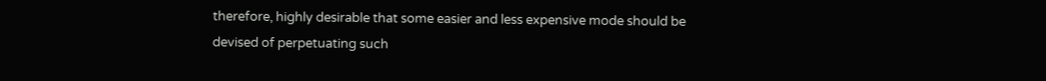therefore, highly desirable that some easier and less expensive mode should be devised of perpetuating such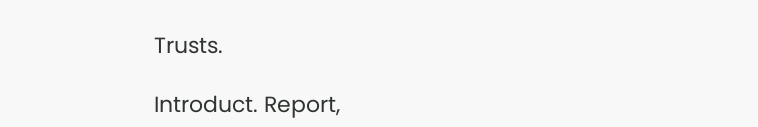Trusts.

Introduct. Report,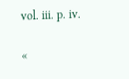vol. iii. p. iv.

«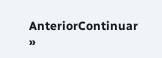AnteriorContinuar »